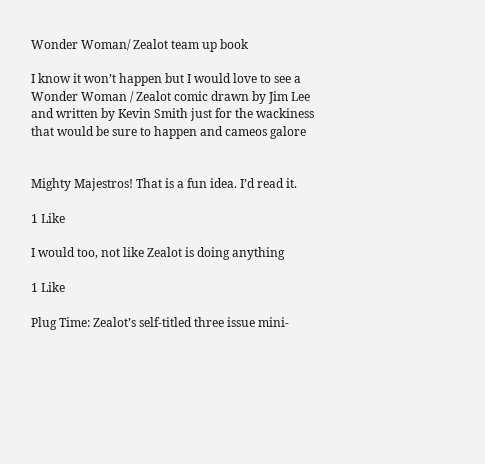Wonder Woman/ Zealot team up book

I know it won’t happen but I would love to see a Wonder Woman / Zealot comic drawn by Jim Lee and written by Kevin Smith just for the wackiness that would be sure to happen and cameos galore


Mighty Majestros! That is a fun idea. I’d read it.

1 Like

I would too, not like Zealot is doing anything

1 Like

Plug Time: Zealot’s self-titled three issue mini-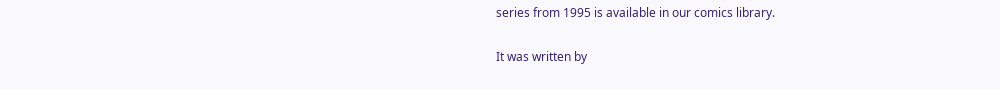series from 1995 is available in our comics library.

It was written by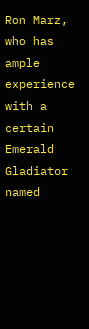Ron Marz, who has ample experience with a certain Emerald Gladiator named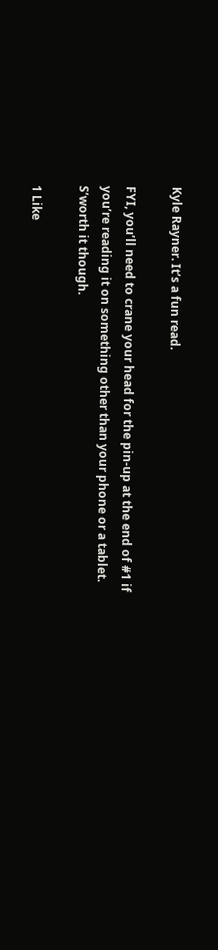Kyle Rayner. It’s a fun read.

FYI, you’ll need to crane your head for the pin-up at the end of #1 if you’re reading it on something other than your phone or a tablet. S’worth it though.

1 Like